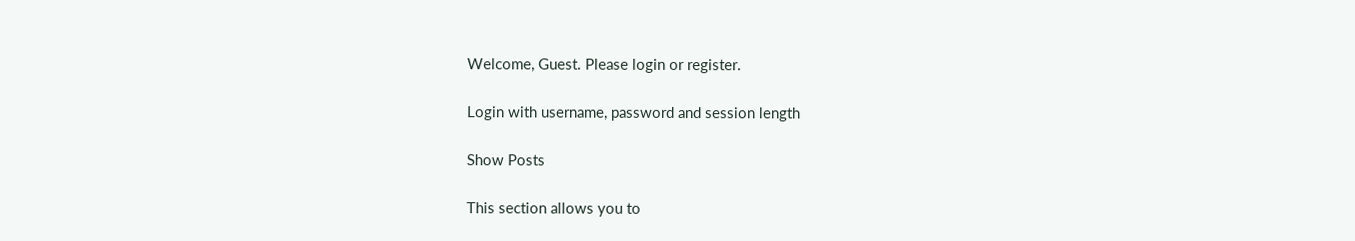Welcome, Guest. Please login or register.

Login with username, password and session length

Show Posts

This section allows you to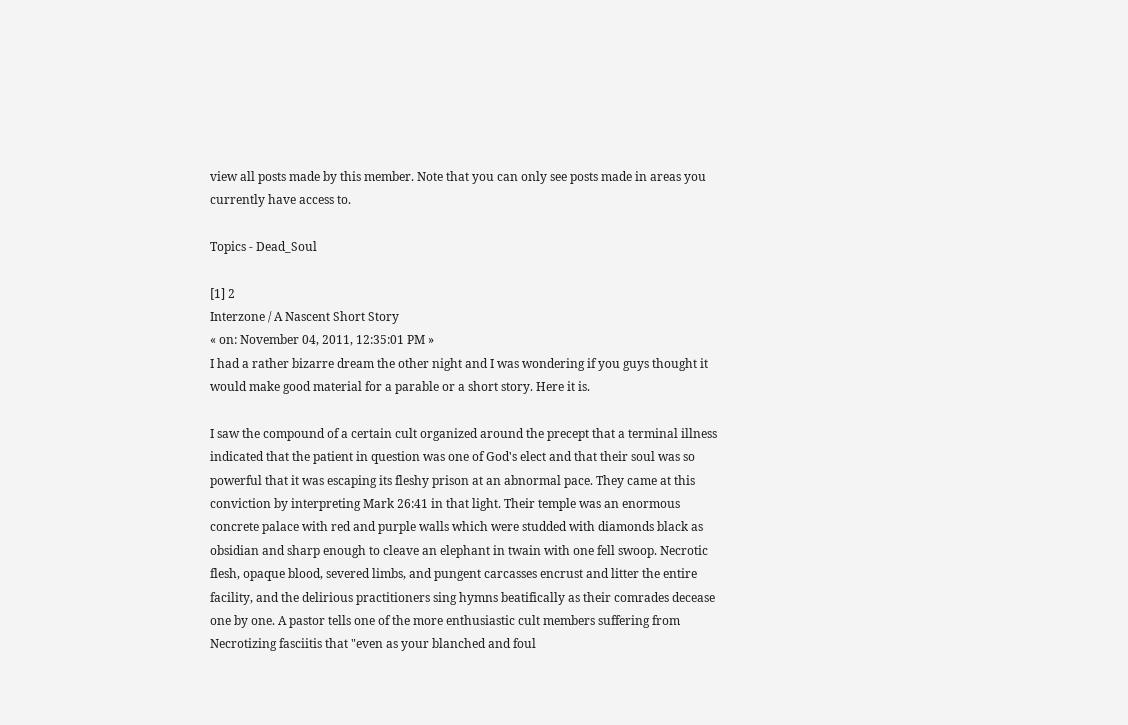view all posts made by this member. Note that you can only see posts made in areas you currently have access to.

Topics - Dead_Soul

[1] 2
Interzone / A Nascent Short Story
« on: November 04, 2011, 12:35:01 PM »
I had a rather bizarre dream the other night and I was wondering if you guys thought it would make good material for a parable or a short story. Here it is.

I saw the compound of a certain cult organized around the precept that a terminal illness indicated that the patient in question was one of God's elect and that their soul was so powerful that it was escaping its fleshy prison at an abnormal pace. They came at this conviction by interpreting Mark 26:41 in that light. Their temple was an enormous concrete palace with red and purple walls which were studded with diamonds black as obsidian and sharp enough to cleave an elephant in twain with one fell swoop. Necrotic flesh, opaque blood, severed limbs, and pungent carcasses encrust and litter the entire facility, and the delirious practitioners sing hymns beatifically as their comrades decease one by one. A pastor tells one of the more enthusiastic cult members suffering from Necrotizing fasciitis that "even as your blanched and foul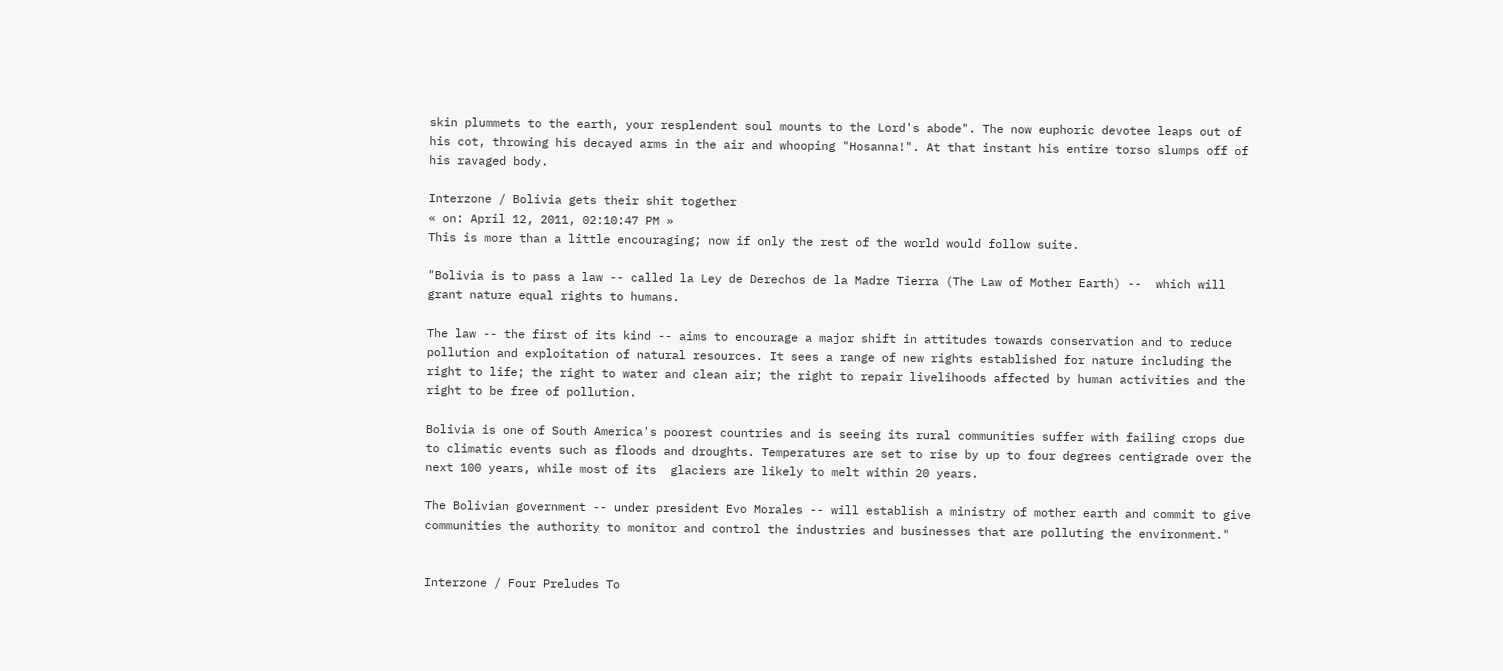skin plummets to the earth, your resplendent soul mounts to the Lord's abode". The now euphoric devotee leaps out of his cot, throwing his decayed arms in the air and whooping "Hosanna!". At that instant his entire torso slumps off of his ravaged body.

Interzone / Bolivia gets their shit together
« on: April 12, 2011, 02:10:47 PM »
This is more than a little encouraging; now if only the rest of the world would follow suite.

"Bolivia is to pass a law -- called la Ley de Derechos de la Madre Tierra (The Law of Mother Earth) --  which will grant nature equal rights to humans.

The law -- the first of its kind -- aims to encourage a major shift in attitudes towards conservation and to reduce pollution and exploitation of natural resources. It sees a range of new rights established for nature including the right to life; the right to water and clean air; the right to repair livelihoods affected by human activities and the right to be free of pollution.

Bolivia is one of South America's poorest countries and is seeing its rural communities suffer with failing crops due to climatic events such as floods and droughts. Temperatures are set to rise by up to four degrees centigrade over the next 100 years, while most of its  glaciers are likely to melt within 20 years.

The Bolivian government -- under president Evo Morales -- will establish a ministry of mother earth and commit to give communities the authority to monitor and control the industries and businesses that are polluting the environment."


Interzone / Four Preludes To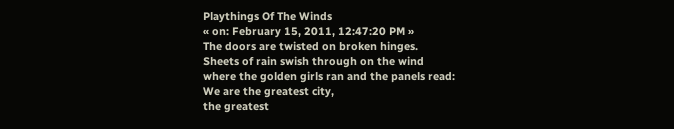Playthings Of The Winds
« on: February 15, 2011, 12:47:20 PM »
The doors are twisted on broken hinges.
Sheets of rain swish through on the wind
where the golden girls ran and the panels read:
We are the greatest city,
the greatest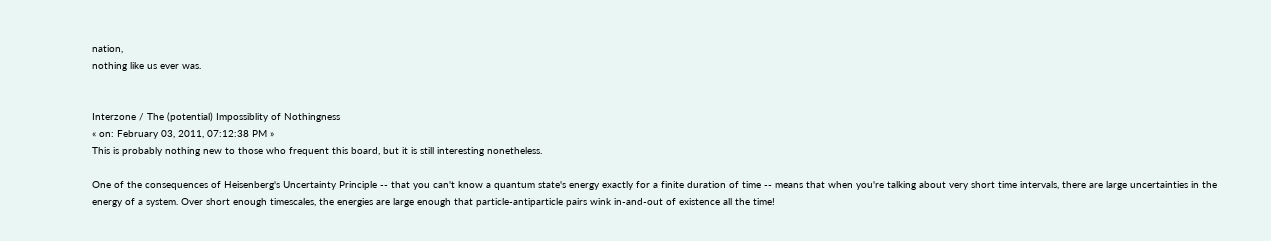nation,
nothing like us ever was.


Interzone / The (potential) Impossiblity of Nothingness
« on: February 03, 2011, 07:12:38 PM »
This is probably nothing new to those who frequent this board, but it is still interesting nonetheless.

One of the consequences of Heisenberg's Uncertainty Principle -- that you can't know a quantum state's energy exactly for a finite duration of time -- means that when you're talking about very short time intervals, there are large uncertainties in the energy of a system. Over short enough timescales, the energies are large enough that particle-antiparticle pairs wink in-and-out of existence all the time!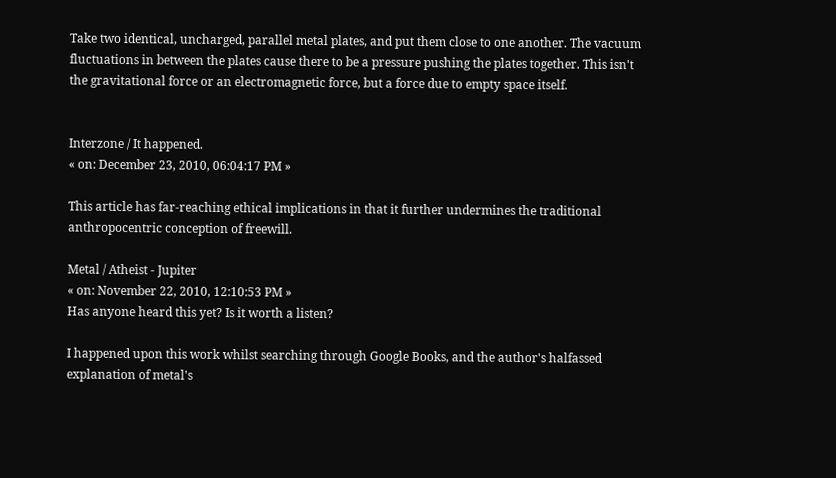Take two identical, uncharged, parallel metal plates, and put them close to one another. The vacuum fluctuations in between the plates cause there to be a pressure pushing the plates together. This isn't the gravitational force or an electromagnetic force, but a force due to empty space itself.


Interzone / It happened.
« on: December 23, 2010, 06:04:17 PM »

This article has far-reaching ethical implications in that it further undermines the traditional anthropocentric conception of freewill.

Metal / Atheist - Jupiter
« on: November 22, 2010, 12:10:53 PM »
Has anyone heard this yet? Is it worth a listen?

I happened upon this work whilst searching through Google Books, and the author's halfassed explanation of metal's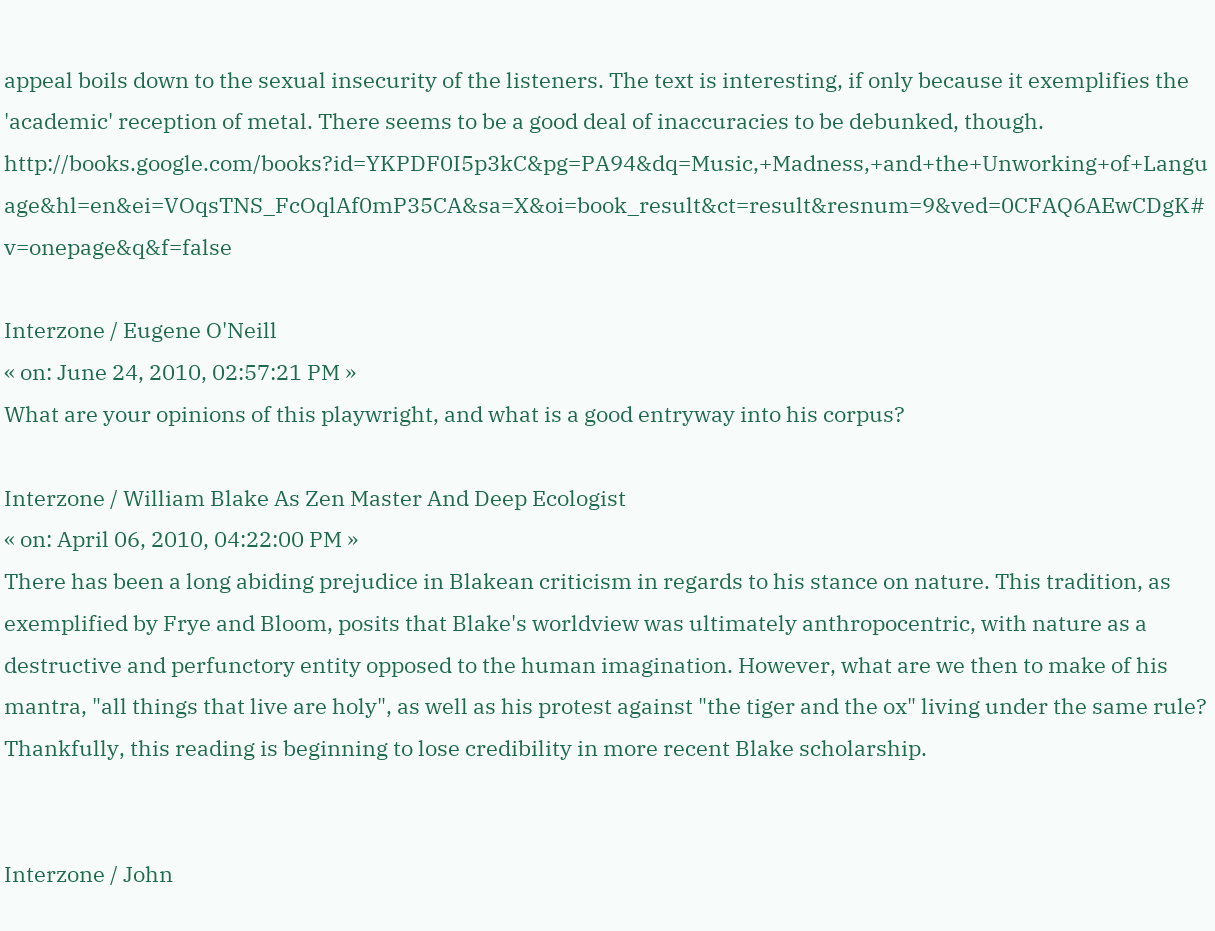appeal boils down to the sexual insecurity of the listeners. The text is interesting, if only because it exemplifies the 'academic' reception of metal. There seems to be a good deal of inaccuracies to be debunked, though. http://books.google.com/books?id=YKPDF0I5p3kC&pg=PA94&dq=Music,+Madness,+and+the+Unworking+of+Language&hl=en&ei=VOqsTNS_FcOqlAf0mP35CA&sa=X&oi=book_result&ct=result&resnum=9&ved=0CFAQ6AEwCDgK#v=onepage&q&f=false

Interzone / Eugene O'Neill
« on: June 24, 2010, 02:57:21 PM »
What are your opinions of this playwright, and what is a good entryway into his corpus?

Interzone / William Blake As Zen Master And Deep Ecologist
« on: April 06, 2010, 04:22:00 PM »
There has been a long abiding prejudice in Blakean criticism in regards to his stance on nature. This tradition, as exemplified by Frye and Bloom, posits that Blake's worldview was ultimately anthropocentric, with nature as a destructive and perfunctory entity opposed to the human imagination. However, what are we then to make of his mantra, "all things that live are holy", as well as his protest against "the tiger and the ox" living under the same rule? Thankfully, this reading is beginning to lose credibility in more recent Blake scholarship.


Interzone / John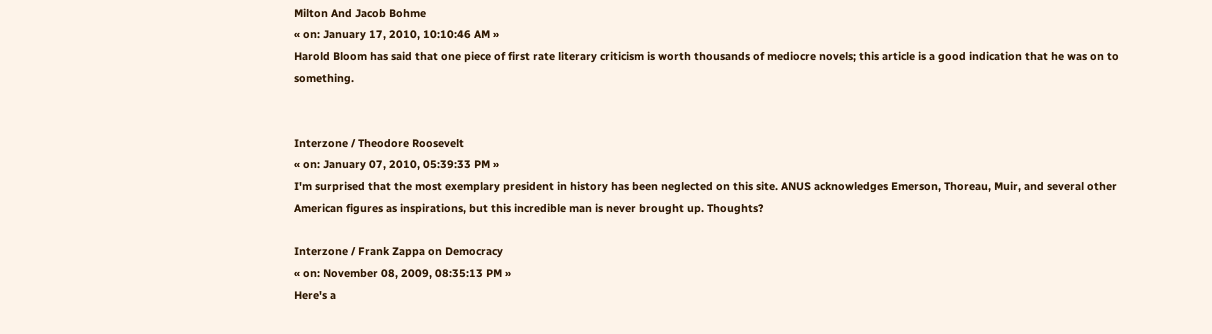Milton And Jacob Bohme
« on: January 17, 2010, 10:10:46 AM »
Harold Bloom has said that one piece of first rate literary criticism is worth thousands of mediocre novels; this article is a good indication that he was on to something.


Interzone / Theodore Roosevelt
« on: January 07, 2010, 05:39:33 PM »
I'm surprised that the most exemplary president in history has been neglected on this site. ANUS acknowledges Emerson, Thoreau, Muir, and several other American figures as inspirations, but this incredible man is never brought up. Thoughts?

Interzone / Frank Zappa on Democracy
« on: November 08, 2009, 08:35:13 PM »
Here's a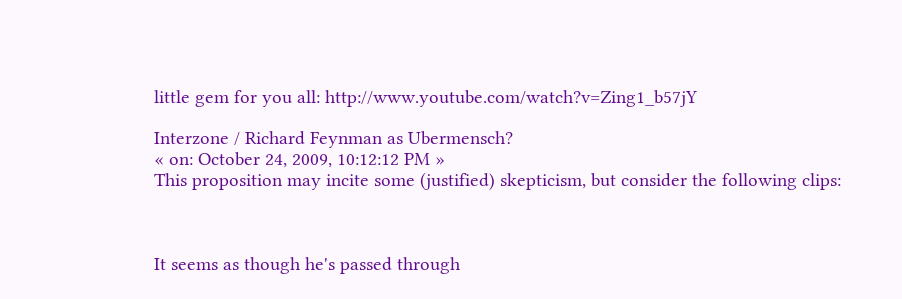little gem for you all: http://www.youtube.com/watch?v=Zing1_b57jY

Interzone / Richard Feynman as Ubermensch?
« on: October 24, 2009, 10:12:12 PM »
This proposition may incite some (justified) skepticism, but consider the following clips:



It seems as though he's passed through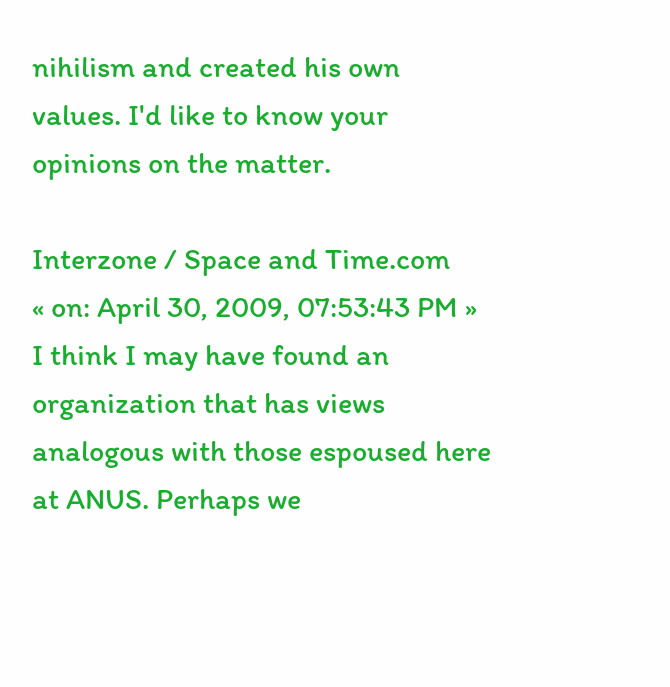nihilism and created his own values. I'd like to know your opinions on the matter.

Interzone / Space and Time.com
« on: April 30, 2009, 07:53:43 PM »
I think I may have found an organization that has views analogous with those espoused here at ANUS. Perhaps we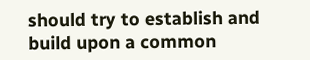should try to establish and build upon a common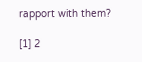rapport with them?

[1] 2